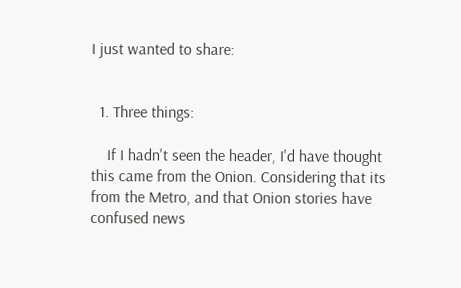I just wanted to share:


  1. Three things:

    If I hadn't seen the header, I'd have thought this came from the Onion. Considering that its from the Metro, and that Onion stories have confused news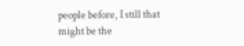people before, I still that might be the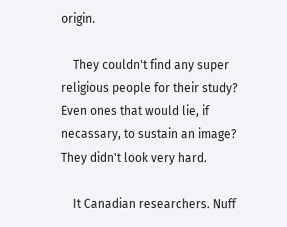origin.

    They couldn't find any super religious people for their study? Even ones that would lie, if necassary, to sustain an image? They didn't look very hard.

    It Canadian researchers. Nuff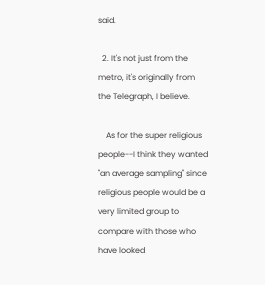said.

  2. It's not just from the metro, it's originally from the Telegraph, I believe.

    As for the super religious people--I think they wanted "an average sampling" since religious people would be a very limited group to compare with those who have looked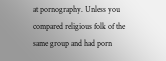at pornography. Unless you compared religious folk of the same group and had porn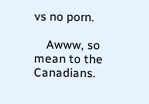vs no porn.

    Awww, so mean to the Canadians.